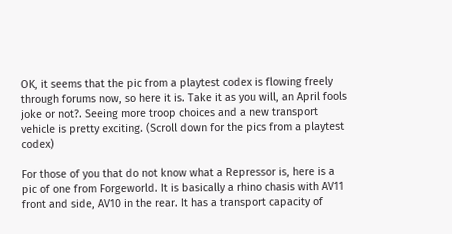OK, it seems that the pic from a playtest codex is flowing freely through forums now, so here it is. Take it as you will, an April fools joke or not?. Seeing more troop choices and a new transport vehicle is pretty exciting. (Scroll down for the pics from a playtest codex)

For those of you that do not know what a Repressor is, here is a pic of one from Forgeworld. It is basically a rhino chasis with AV11 front and side, AV10 in the rear. It has a transport capacity of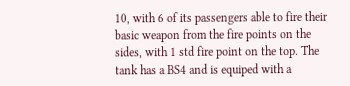10, with 6 of its passengers able to fire their basic weapon from the fire points on the sides, with 1 std fire point on the top. The tank has a BS4 and is equiped with a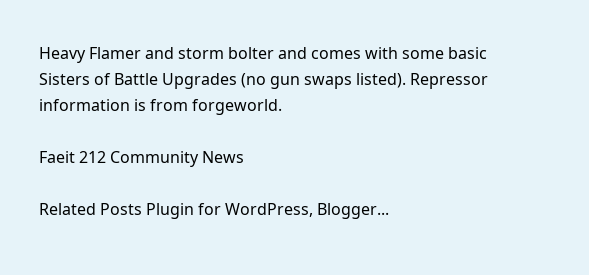Heavy Flamer and storm bolter and comes with some basic Sisters of Battle Upgrades (no gun swaps listed). Repressor information is from forgeworld.

Faeit 212 Community News

Related Posts Plugin for WordPress, Blogger...